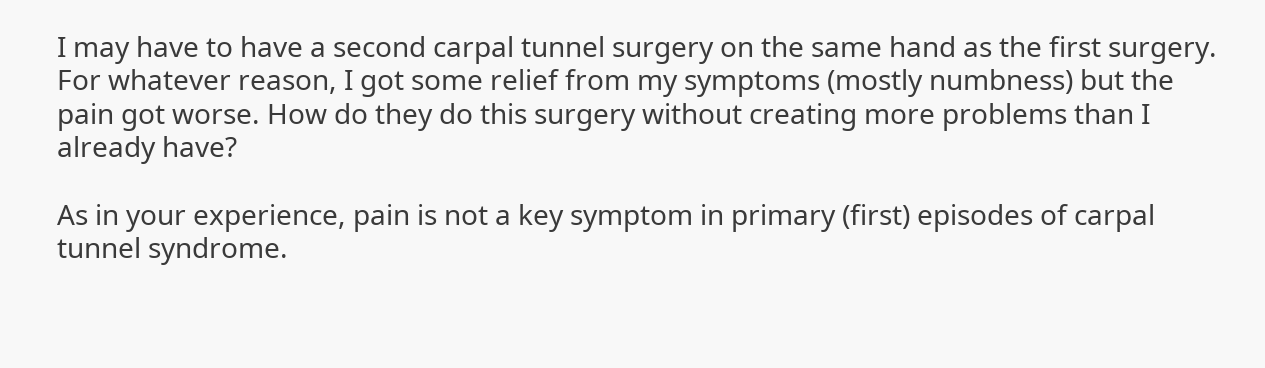I may have to have a second carpal tunnel surgery on the same hand as the first surgery. For whatever reason, I got some relief from my symptoms (mostly numbness) but the pain got worse. How do they do this surgery without creating more problems than I already have?

As in your experience, pain is not a key symptom in primary (first) episodes of carpal tunnel syndrome.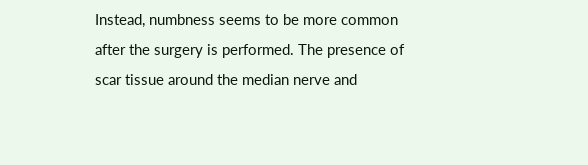Instead, numbness seems to be more common after the surgery is performed. The presence of scar tissue around the median nerve and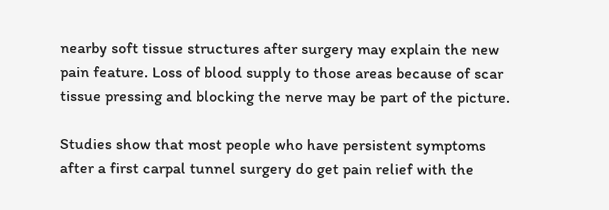nearby soft tissue structures after surgery may explain the new pain feature. Loss of blood supply to those areas because of scar tissue pressing and blocking the nerve may be part of the picture.

Studies show that most people who have persistent symptoms after a first carpal tunnel surgery do get pain relief with the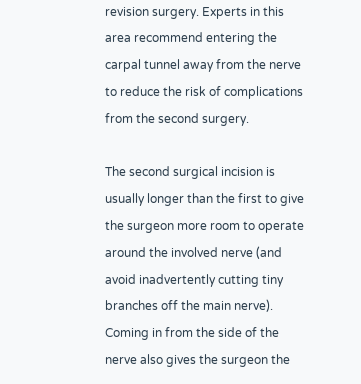revision surgery. Experts in this area recommend entering the carpal tunnel away from the nerve to reduce the risk of complications from the second surgery.

The second surgical incision is usually longer than the first to give the surgeon more room to operate around the involved nerve (and avoid inadvertently cutting tiny branches off the main nerve). Coming in from the side of the nerve also gives the surgeon the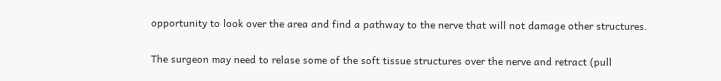opportunity to look over the area and find a pathway to the nerve that will not damage other structures.

The surgeon may need to relase some of the soft tissue structures over the nerve and retract (pull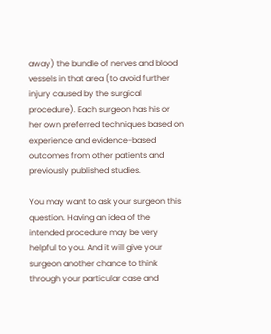away) the bundle of nerves and blood vessels in that area (to avoid further injury caused by the surgical procedure). Each surgeon has his or her own preferred techniques based on experience and evidence-based outcomes from other patients and previously published studies.

You may want to ask your surgeon this question. Having an idea of the intended procedure may be very helpful to you. And it will give your surgeon another chance to think through your particular case and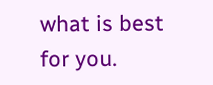what is best for you.